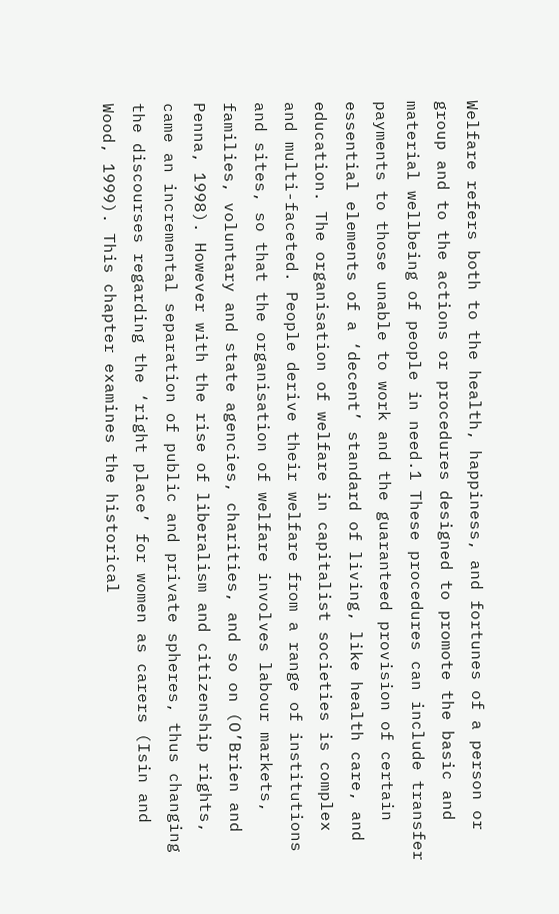Welfare refers both to the health, happiness, and fortunes of a person or group and to the actions or procedures designed to promote the basic and material wellbeing of people in need.1 These procedures can include transfer payments to those unable to work and the guaranteed provision of certain essential elements of a ‘decent’ standard of living, like health care, and education. The organisation of welfare in capitalist societies is complex and multi-faceted. People derive their welfare from a range of institutions and sites, so that the organisation of welfare involves labour markets, families, voluntary and state agencies, charities, and so on (O’Brien and Penna, 1998). However with the rise of liberalism and citizenship rights, came an incremental separation of public and private spheres, thus changing the discourses regarding the ‘right place’ for women as carers (Isin and Wood, 1999). This chapter examines the historical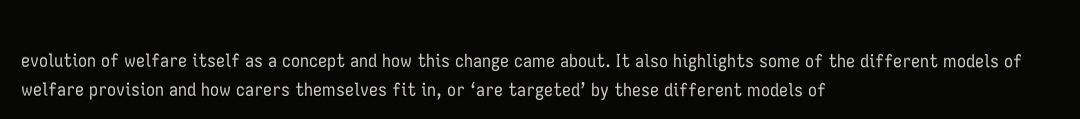evolution of welfare itself as a concept and how this change came about. It also highlights some of the different models of welfare provision and how carers themselves fit in, or ‘are targeted’ by these different models of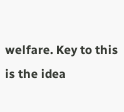welfare. Key to this is the idea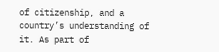of citizenship, and a country’s understanding of it. As part of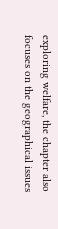exploring welfare, the chapter also focuses on the geographical issues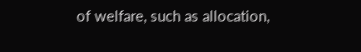of welfare, such as allocation,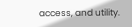access, and utility.